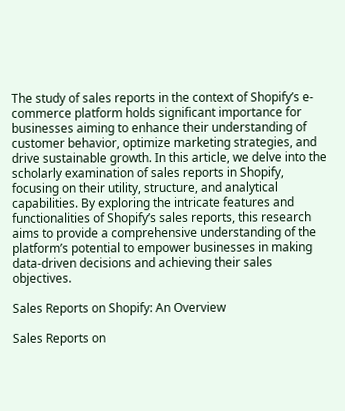The study of sales reports in the context of Shopify’s e-commerce platform holds significant importance for businesses aiming to enhance their understanding of customer behavior, optimize marketing strategies, and drive sustainable growth. In this article, we delve into the scholarly examination of sales reports in Shopify, focusing on their utility, structure, and analytical capabilities. By exploring the intricate features and functionalities of Shopify’s sales reports, this research aims to provide a comprehensive understanding of the platform’s potential to empower businesses in making data-driven decisions and achieving their sales objectives.

Sales Reports on Shopify: An Overview

Sales Reports on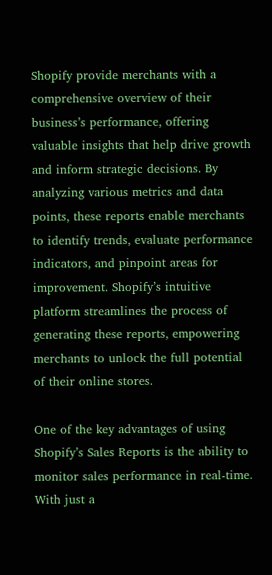Shopify provide merchants with a comprehensive overview of their business’s performance, offering valuable insights that help drive growth and inform strategic decisions. By analyzing various metrics and data points, these reports enable merchants to identify trends, evaluate performance indicators, and pinpoint areas for improvement. Shopify’s intuitive platform streamlines the process of generating these reports, empowering merchants to unlock the full potential of their online stores.

One of the key advantages of using Shopify’s Sales Reports is the ability to monitor sales performance in real-time. With just a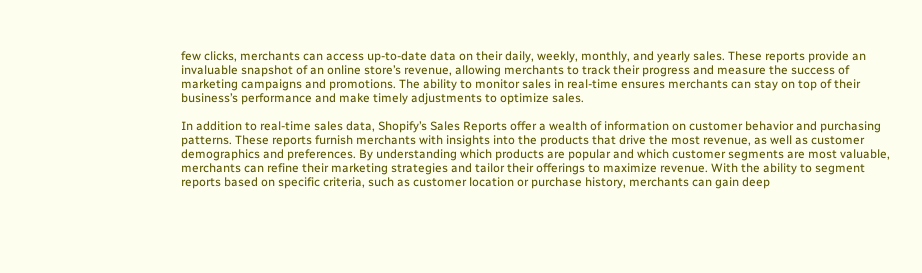few clicks, merchants can access up-to-date data on their daily, weekly, monthly, and yearly sales. These reports provide an invaluable snapshot of an online store’s revenue, allowing merchants to track their progress and measure the success of marketing campaigns and promotions. The ability to monitor sales in real-time ensures merchants can stay on top of their business’s performance and make timely adjustments to optimize sales.

In addition to real-time sales data, Shopify’s Sales Reports offer a wealth of information on customer behavior and purchasing patterns. These reports furnish merchants with insights into the products that drive the most revenue, as well as customer demographics and preferences. By understanding which products are popular and which customer segments are most valuable, merchants can refine their marketing strategies and tailor their offerings to maximize revenue. With the ability to segment reports based on specific criteria, such as customer location or purchase history, merchants can gain deep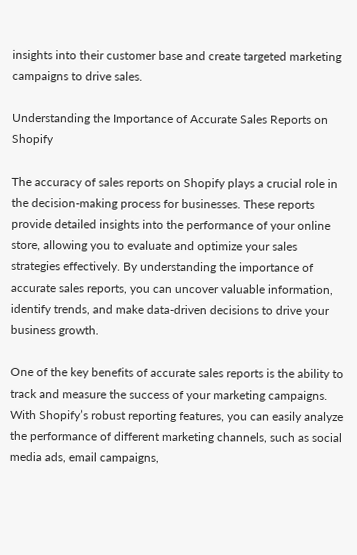insights into their customer base and create targeted marketing campaigns to drive sales.

Understanding the Importance of Accurate Sales Reports on Shopify

The accuracy of sales reports on Shopify plays a crucial role in the decision-making process for businesses. These reports provide detailed insights into the performance of your online store, allowing you to evaluate and optimize your sales strategies effectively. By understanding the importance of accurate sales reports, you can uncover valuable information, identify trends, and make data-driven decisions to drive your business growth.

One of the key benefits of accurate sales reports is the ability to track and measure the success of your marketing campaigns. With Shopify’s robust reporting features, you can easily analyze the performance of different marketing channels, such as social media ads, email campaigns,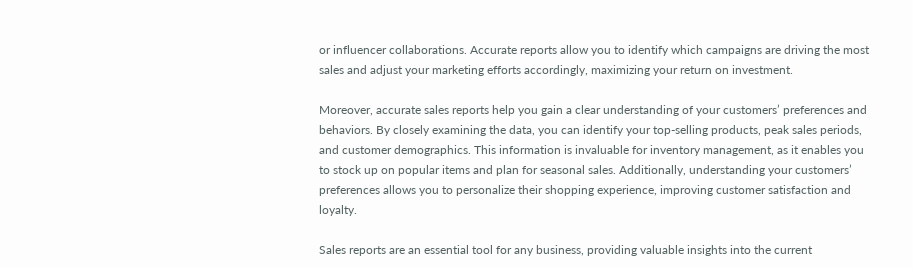or influencer collaborations. Accurate reports allow you to identify which campaigns are driving the most sales and adjust your marketing efforts accordingly, maximizing your return on investment.

Moreover, accurate sales reports help you gain a clear understanding of your customers’ preferences and behaviors. By closely examining the data, you can identify your top-selling products, peak sales periods, and customer demographics. This information is invaluable for inventory management, as it enables you to stock up on popular items and plan for seasonal sales. Additionally, understanding your customers’ preferences allows you to personalize their shopping experience, improving customer satisfaction and loyalty.

Sales reports are an essential tool for any business, providing valuable insights into the current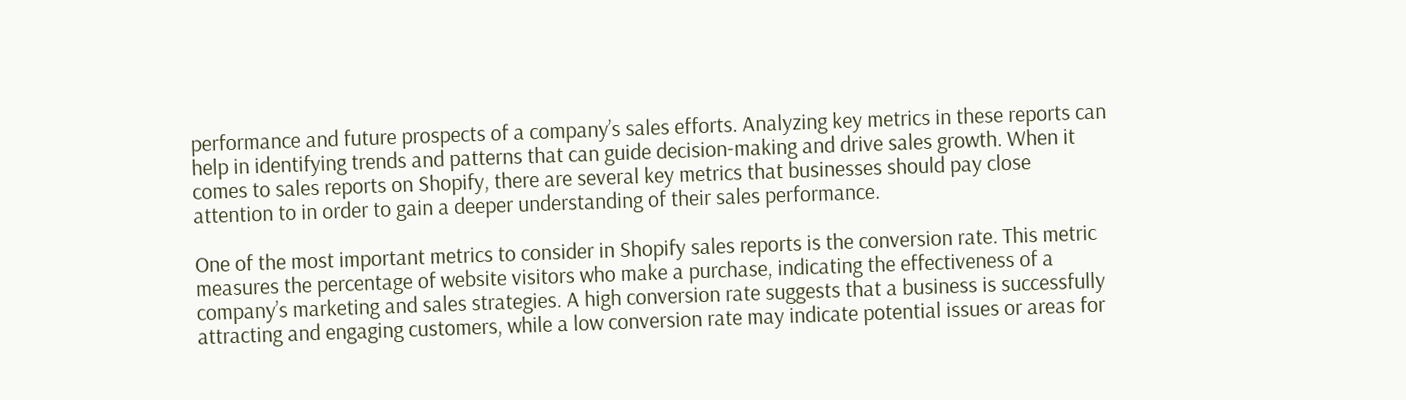performance and future prospects of a company’s sales efforts. Analyzing key metrics in these reports can help in identifying trends and patterns that can guide decision-making and drive sales growth. When it comes to sales reports on Shopify, there are several key metrics that businesses should pay close attention to in order to gain a deeper understanding of their sales performance.

One of the most important metrics to consider in Shopify sales reports is the conversion rate. This metric measures the percentage of website visitors who make a purchase, indicating the effectiveness of a company’s marketing and sales strategies. A high conversion rate suggests that a business is successfully attracting and engaging customers, while a low conversion rate may indicate potential issues or areas for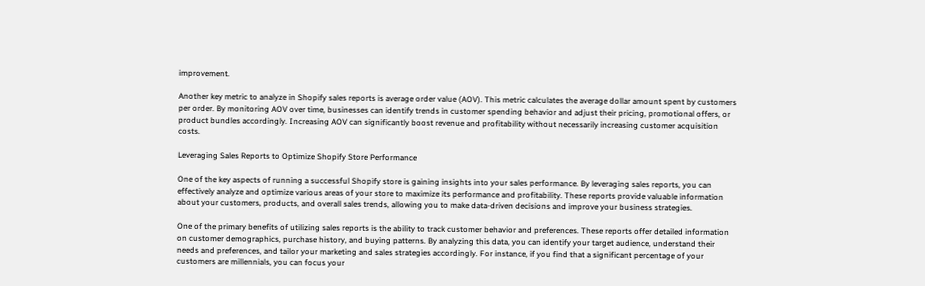improvement.

Another key metric to analyze in Shopify sales reports is average order value (AOV). This metric calculates the average dollar amount spent by customers per order. By monitoring AOV over time, businesses can identify trends in customer spending behavior and adjust their pricing, promotional offers, or product bundles accordingly. Increasing AOV can significantly boost revenue and profitability without necessarily increasing customer acquisition costs.

Leveraging Sales Reports to Optimize Shopify Store Performance

One of the key aspects of running a successful Shopify store is gaining insights into your sales performance. By leveraging sales reports, you can effectively analyze and optimize various areas of your store to maximize its performance and profitability. These reports provide valuable information about your customers, products, and overall sales trends, allowing you to make data-driven decisions and improve your business strategies.

One of the primary benefits of utilizing sales reports is the ability to track customer behavior and preferences. These reports offer detailed information on customer demographics, purchase history, and buying patterns. By analyzing this data, you can identify your target audience, understand their needs and preferences, and tailor your marketing and sales strategies accordingly. For instance, if you find that a significant percentage of your customers are millennials, you can focus your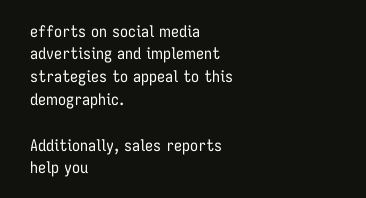efforts on social media advertising and implement strategies to appeal to this demographic.

Additionally, sales reports help you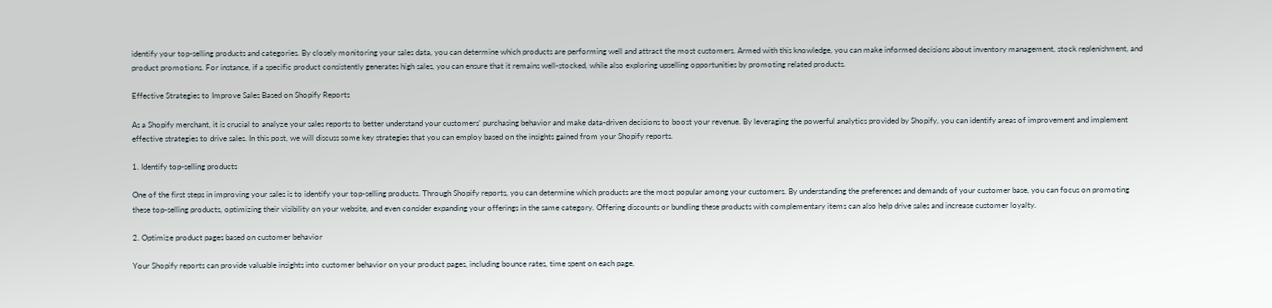identify your top-selling products and categories. By closely monitoring your sales data, you can determine which products are performing well and attract the most customers. Armed with this knowledge, you can make informed decisions about inventory management, stock replenishment, and product promotions. For instance, if a specific product consistently generates high sales, you can ensure that it remains well-stocked, while also exploring upselling opportunities by promoting related products.

Effective Strategies to Improve Sales Based on Shopify Reports

As a Shopify merchant, it is crucial to analyze your sales reports to better understand your customers’ purchasing behavior and make data-driven decisions to boost your revenue. By leveraging the powerful analytics provided by Shopify, you can identify areas of improvement and implement effective strategies to drive sales. In this post, we will discuss some key strategies that you can employ based on the insights gained from your Shopify reports.

1. Identify top-selling products

One of the first steps in improving your sales is to identify your top-selling products. Through Shopify reports, you can determine which products are the most popular among your customers. By understanding the preferences and demands of your customer base, you can focus on promoting these top-selling products, optimizing their visibility on your website, and even consider expanding your offerings in the same category. Offering discounts or bundling these products with complementary items can also help drive sales and increase customer loyalty.

2. Optimize product pages based on customer behavior

Your Shopify reports can provide valuable insights into customer behavior on your product pages, including bounce rates, time spent on each page,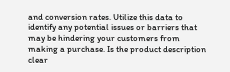and conversion rates. Utilize this data to identify any potential issues or barriers that may be hindering your customers from making a purchase. Is the product description clear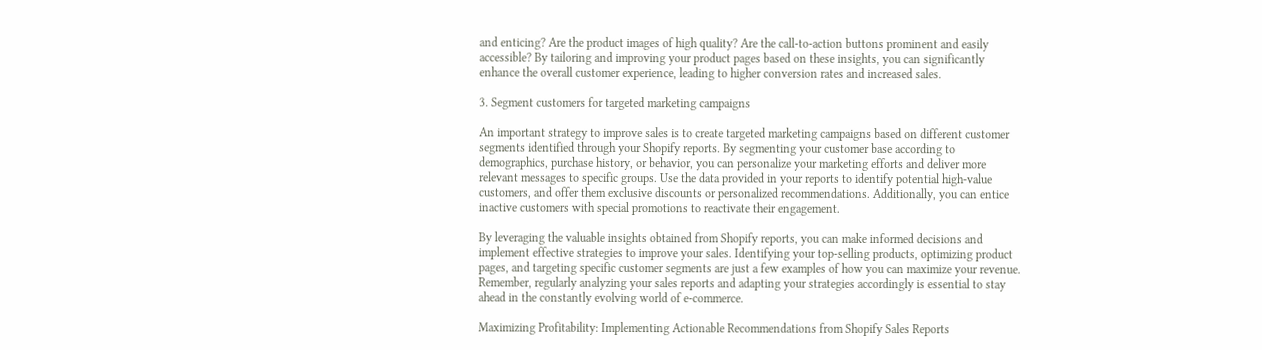and enticing? Are the product images of high quality? Are the call-to-action buttons prominent and easily accessible? By tailoring and improving your product pages based on these insights, you can significantly enhance the overall customer experience, leading to higher conversion rates and increased sales.

3. Segment customers for targeted marketing campaigns

An important strategy to improve sales is to create targeted marketing campaigns based on different customer segments identified through your Shopify reports. By segmenting your customer base according to demographics, purchase history, or behavior, you can personalize your marketing efforts and deliver more relevant messages to specific groups. Use the data provided in your reports to identify potential high-value customers, and offer them exclusive discounts or personalized recommendations. Additionally, you can entice inactive customers with special promotions to reactivate their engagement.

By leveraging the valuable insights obtained from Shopify reports, you can make informed decisions and implement effective strategies to improve your sales. Identifying your top-selling products, optimizing product pages, and targeting specific customer segments are just a few examples of how you can maximize your revenue. Remember, regularly analyzing your sales reports and adapting your strategies accordingly is essential to stay ahead in the constantly evolving world of e-commerce.

Maximizing Profitability: Implementing Actionable Recommendations from Shopify Sales Reports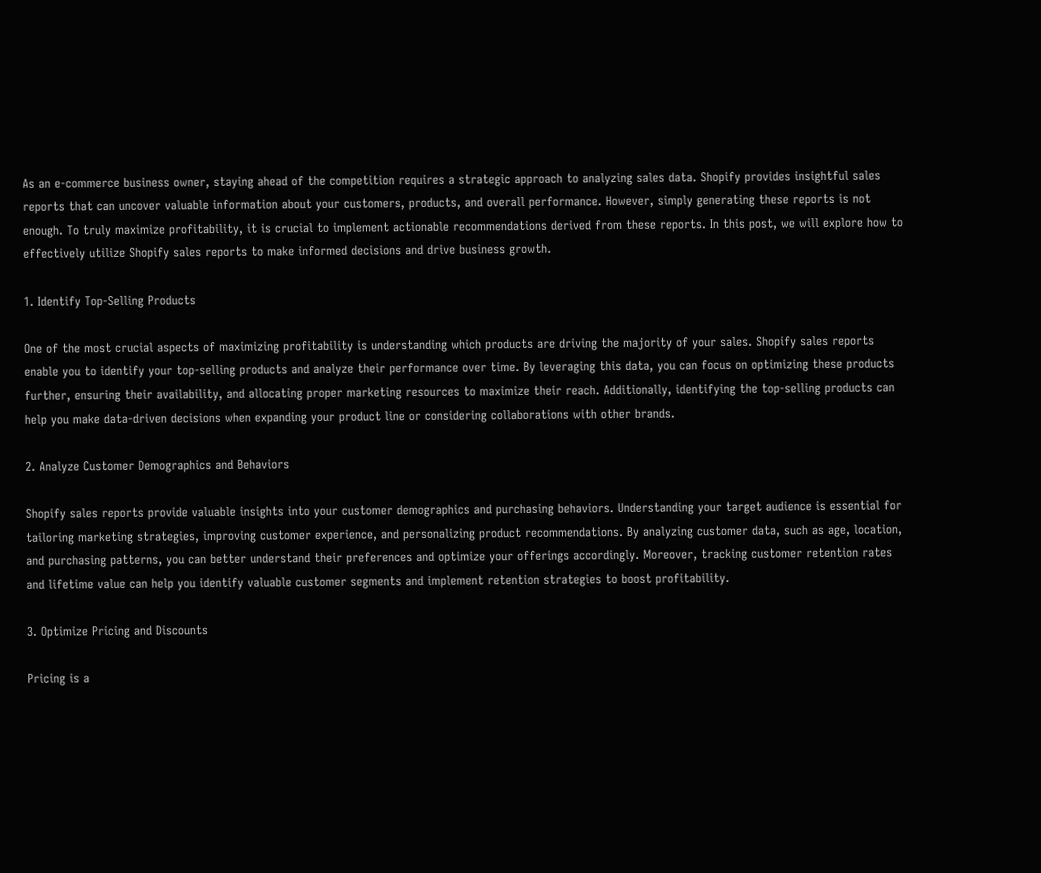As an e-commerce business owner, staying ahead of the competition requires a strategic approach to analyzing sales data. Shopify provides insightful sales reports that can uncover valuable information about your customers, products, and overall performance. However, simply generating these reports is not enough. To truly maximize profitability, it is crucial to implement actionable recommendations derived from these reports. In this post, we will explore how to effectively utilize Shopify sales reports to make informed decisions and drive business growth.

1. Identify Top-Selling Products

One of the most crucial aspects of maximizing profitability is understanding which products are driving the majority of your sales. Shopify sales reports enable you to identify your top-selling products and analyze their performance over time. By leveraging this data, you can focus on optimizing these products further, ensuring their availability, and allocating proper marketing resources to maximize their reach. Additionally, identifying the top-selling products can help you make data-driven decisions when expanding your product line or considering collaborations with other brands.

2. Analyze Customer Demographics and Behaviors

Shopify sales reports provide valuable insights into your customer demographics and purchasing behaviors. Understanding your target audience is essential for tailoring marketing strategies, improving customer experience, and personalizing product recommendations. By analyzing customer data, such as age, location, and purchasing patterns, you can better understand their preferences and optimize your offerings accordingly. Moreover, tracking customer retention rates and lifetime value can help you identify valuable customer segments and implement retention strategies to boost profitability.

3. Optimize Pricing and Discounts

Pricing is a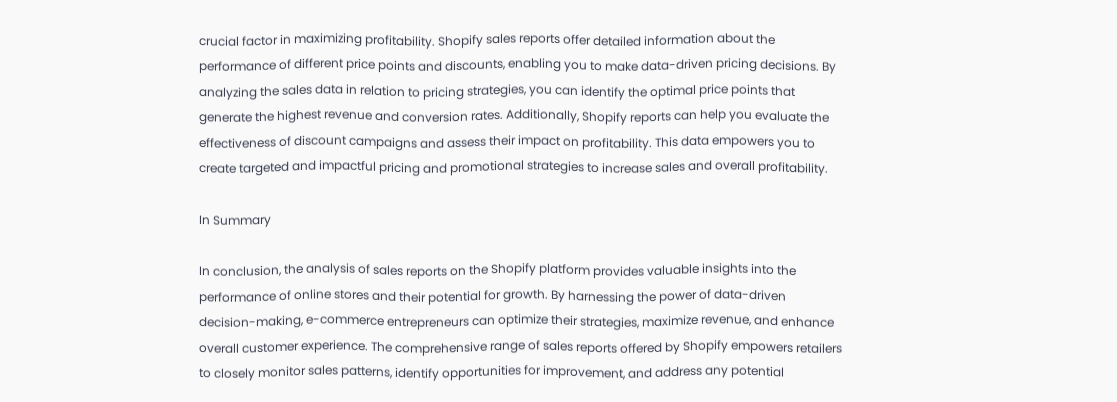crucial factor in maximizing profitability. Shopify sales reports offer detailed information about the performance of different price points and discounts, enabling you to make data-driven pricing decisions. By analyzing the sales data in relation to pricing strategies, you can identify the optimal price points that generate the highest revenue and conversion rates. Additionally, Shopify reports can help you evaluate the effectiveness of discount campaigns and assess their impact on profitability. This data empowers you to create targeted and impactful pricing and promotional strategies to increase sales and overall profitability.

In Summary

In conclusion, the analysis of sales reports on the Shopify platform provides valuable insights into the performance of online stores and their potential for growth. By harnessing the power of data-driven decision-making, e-commerce entrepreneurs can optimize their strategies, maximize revenue, and enhance overall customer experience. The comprehensive range of sales reports offered by Shopify empowers retailers to closely monitor sales patterns, identify opportunities for improvement, and address any potential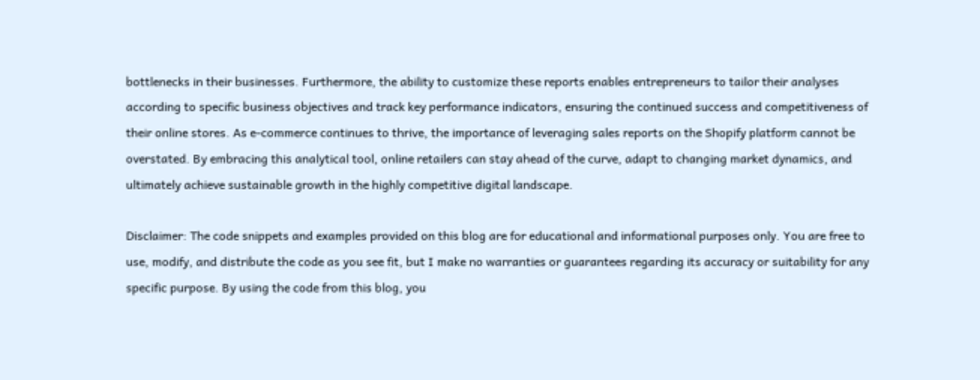bottlenecks in their businesses. Furthermore, the ability to customize these reports enables entrepreneurs to tailor their analyses according to specific business objectives and track key performance indicators, ensuring the continued success and competitiveness of their online stores. As e-commerce continues to thrive, the importance of leveraging sales reports on the Shopify platform cannot be overstated. By embracing this analytical tool, online retailers can stay ahead of the curve, adapt to changing market dynamics, and ultimately achieve sustainable growth in the highly competitive digital landscape.

Disclaimer: The code snippets and examples provided on this blog are for educational and informational purposes only. You are free to use, modify, and distribute the code as you see fit, but I make no warranties or guarantees regarding its accuracy or suitability for any specific purpose. By using the code from this blog, you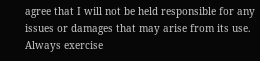agree that I will not be held responsible for any issues or damages that may arise from its use. Always exercise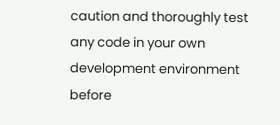caution and thoroughly test any code in your own development environment before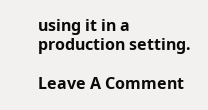using it in a production setting.

Leave A Comment